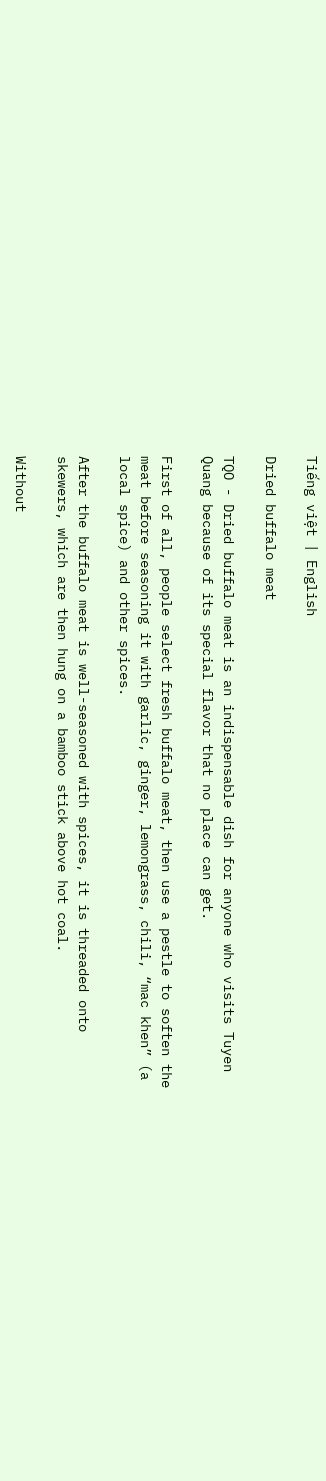Tiếng việt | English

Dried buffalo meat

TQO - Dried buffalo meat is an indispensable dish for anyone who visits Tuyen Quang because of its special flavor that no place can get.

First of all, people select fresh buffalo meat, then use a pestle to soften the meat before seasoning it with garlic, ginger, lemongrass, chili, “mac khen” (a local spice) and other spices.

After the buffalo meat is well-seasoned with spices, it is threaded onto skewers, which are then hung on a bamboo stick above hot coal.

Without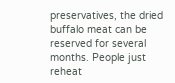preservatives, the dried buffalo meat can be reserved for several months. People just reheat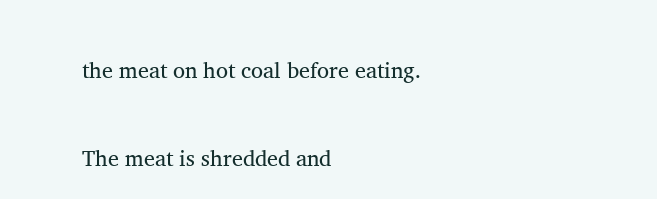the meat on hot coal before eating.

The meat is shredded and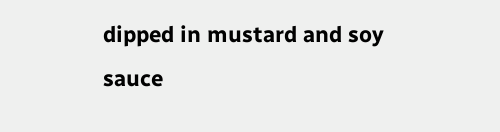dipped in mustard and soy sauce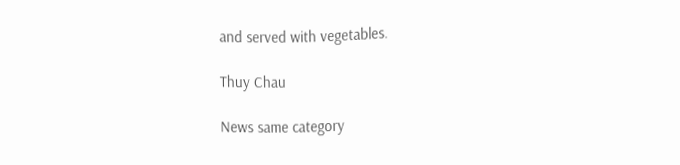and served with vegetables.

Thuy Chau

News same category